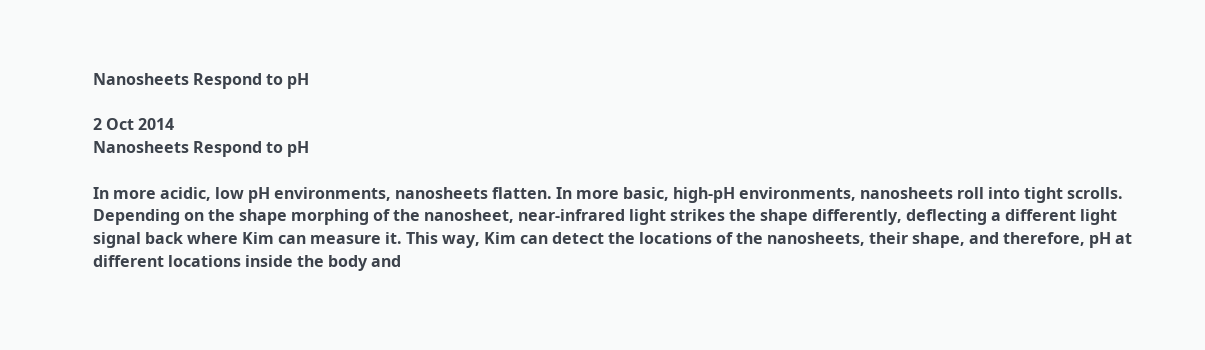Nanosheets Respond to pH

2 Oct 2014
Nanosheets Respond to pH

In more acidic, low pH environments, nanosheets flatten. In more basic, high-pH environments, nanosheets roll into tight scrolls. Depending on the shape morphing of the nanosheet, near-infrared light strikes the shape differently, deflecting a different light signal back where Kim can measure it. This way, Kim can detect the locations of the nanosheets, their shape, and therefore, pH at different locations inside the body and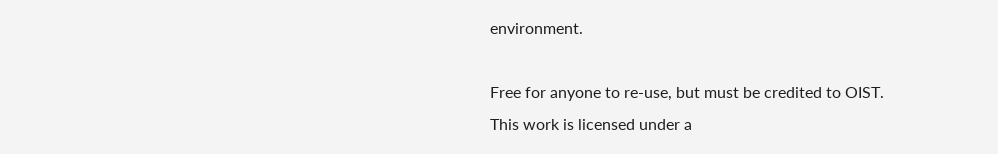environment.

Free for anyone to re-use, but must be credited to OIST.
This work is licensed under a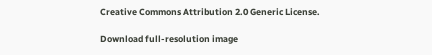Creative Commons Attribution 2.0 Generic License.

Download full-resolution image